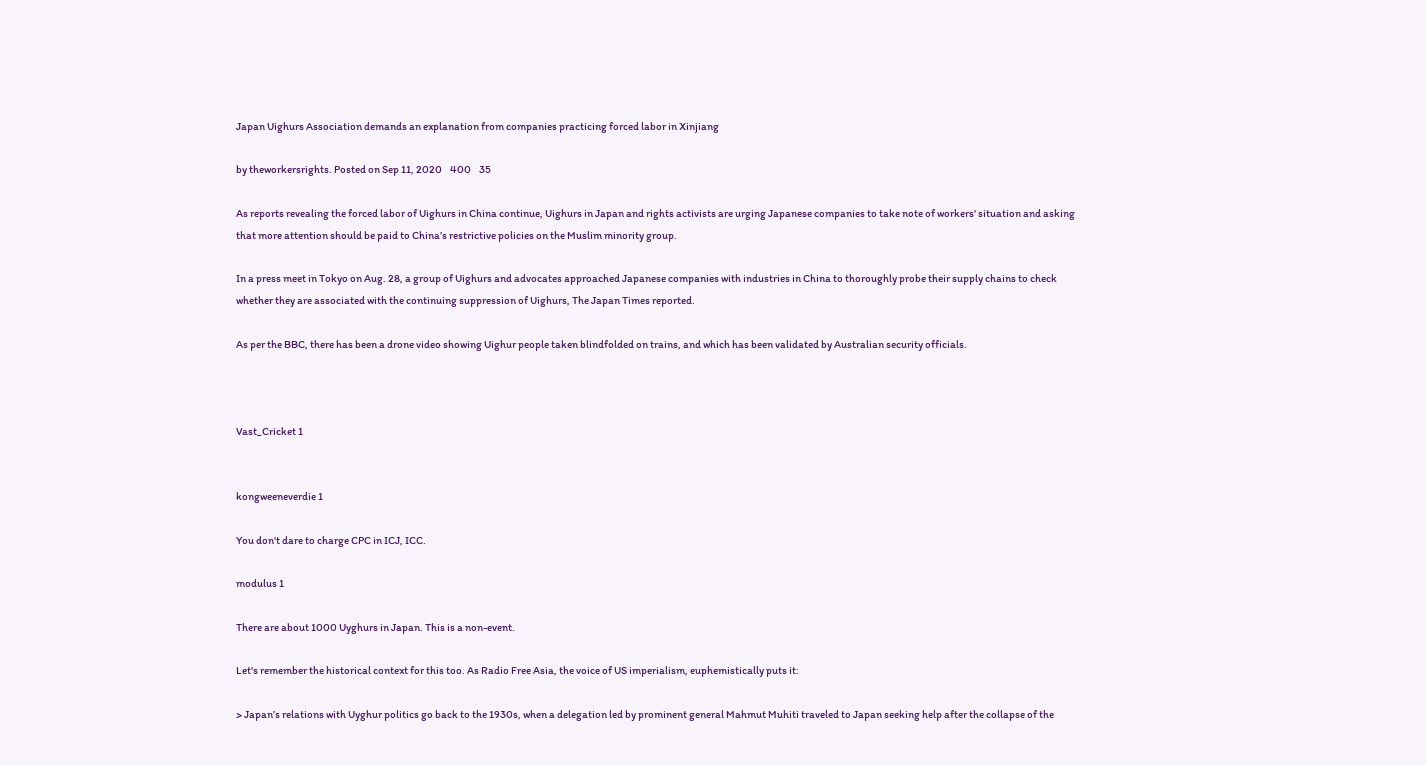Japan Uighurs Association demands an explanation from companies practicing forced labor in Xinjiang

by theworkersrights. Posted on Sep 11, 2020    400    35

As reports revealing the forced labor of Uighurs in China continue, Uighurs in Japan and rights activists are urging Japanese companies to take note of workers' situation and asking that more attention should be paid to China’s restrictive policies on the Muslim minority group.

In a press meet in Tokyo on Aug. 28, a group of Uighurs and advocates approached Japanese companies with industries in China to thoroughly probe their supply chains to check whether they are associated with the continuing suppression of Uighurs, The Japan Times reported.

As per the BBC, there has been a drone video showing Uighur people taken blindfolded on trains, and which has been validated by Australian security officials.



Vast_Cricket 1


kongweeneverdie 1

You don't dare to charge CPC in ICJ, ICC.

modulus 1

There are about 1000 Uyghurs in Japan. This is a non-event.

Let's remember the historical context for this too. As Radio Free Asia, the voice of US imperialism, euphemistically puts it:

> Japan’s relations with Uyghur politics go back to the 1930s, when a delegation led by prominent general Mahmut Muhiti traveled to Japan seeking help after the collapse of the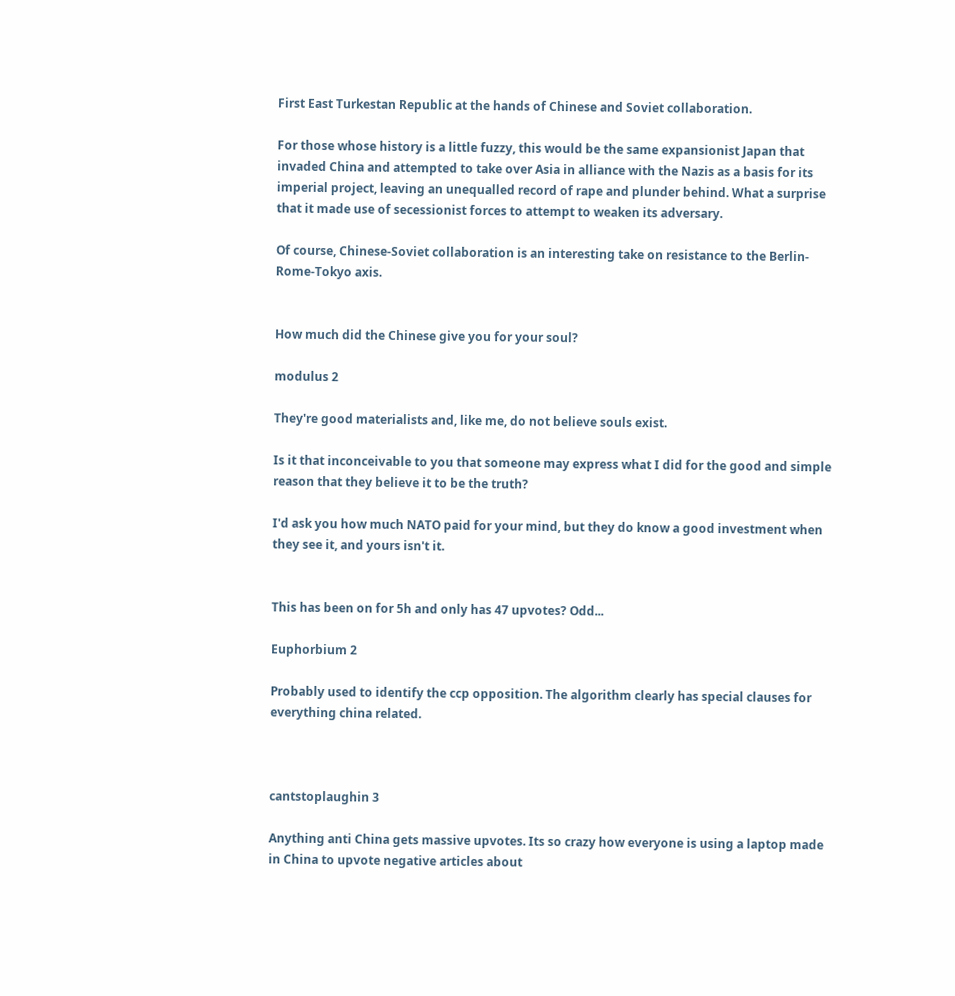First East Turkestan Republic at the hands of Chinese and Soviet collaboration.

For those whose history is a little fuzzy, this would be the same expansionist Japan that invaded China and attempted to take over Asia in alliance with the Nazis as a basis for its imperial project, leaving an unequalled record of rape and plunder behind. What a surprise that it made use of secessionist forces to attempt to weaken its adversary.

Of course, Chinese-Soviet collaboration is an interesting take on resistance to the Berlin-Rome-Tokyo axis.


How much did the Chinese give you for your soul?

modulus 2

They're good materialists and, like me, do not believe souls exist.

Is it that inconceivable to you that someone may express what I did for the good and simple reason that they believe it to be the truth?

I'd ask you how much NATO paid for your mind, but they do know a good investment when they see it, and yours isn't it.


This has been on for 5h and only has 47 upvotes? Odd...

Euphorbium 2

Probably used to identify the ccp opposition. The algorithm clearly has special clauses for everything china related.



cantstoplaughin 3

Anything anti China gets massive upvotes. Its so crazy how everyone is using a laptop made in China to upvote negative articles about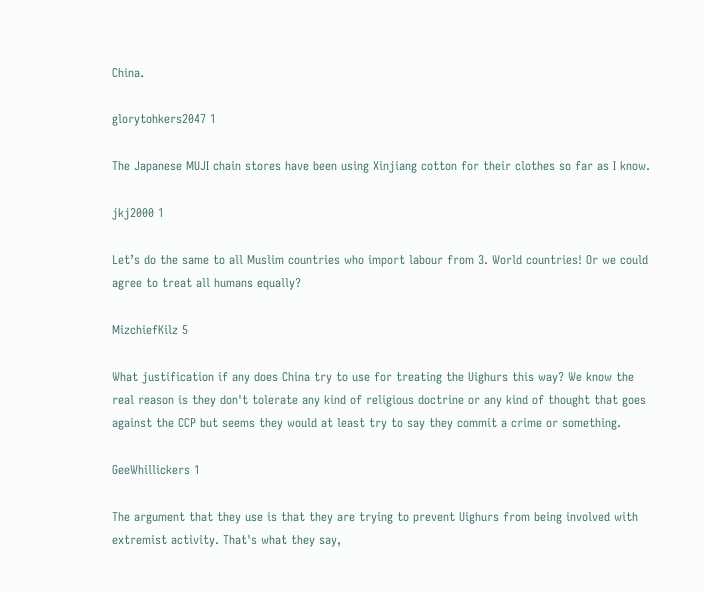China.

glorytohkers2047 1

The Japanese MUJI chain stores have been using Xinjiang cotton for their clothes so far as I know.

jkj2000 1

Let’s do the same to all Muslim countries who import labour from 3. World countries! Or we could agree to treat all humans equally?

MizchiefKilz 5

What justification if any does China try to use for treating the Uighurs this way? We know the real reason is they don't tolerate any kind of religious doctrine or any kind of thought that goes against the CCP but seems they would at least try to say they commit a crime or something.

GeeWhillickers 1

The argument that they use is that they are trying to prevent Uighurs from being involved with extremist activity. That's what they say,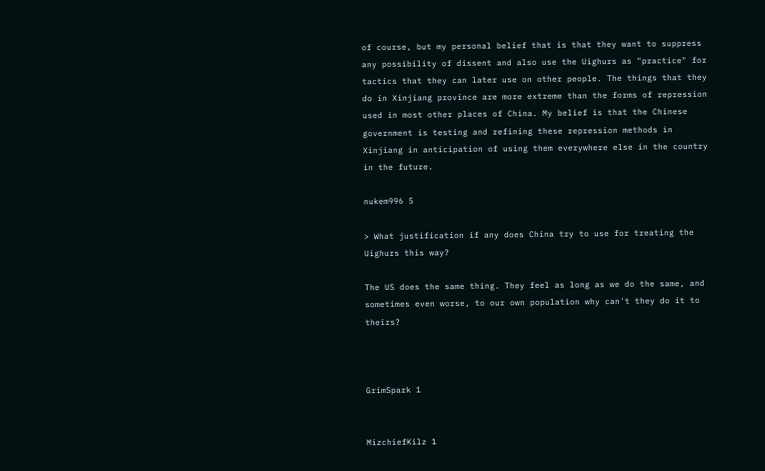of course, but my personal belief that is that they want to suppress any possibility of dissent and also use the Uighurs as "practice" for tactics that they can later use on other people. The things that they do in Xinjiang province are more extreme than the forms of repression used in most other places of China. My belief is that the Chinese government is testing and refining these repression methods in Xinjiang in anticipation of using them everywhere else in the country in the future.

nukem996 5

> What justification if any does China try to use for treating the Uighurs this way?

The US does the same thing. They feel as long as we do the same, and sometimes even worse, to our own population why can't they do it to theirs?



GrimSpark 1


MizchiefKilz 1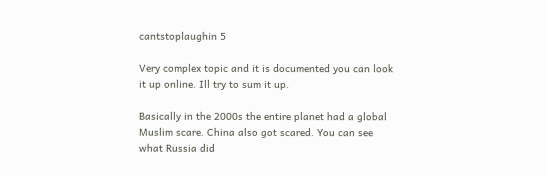cantstoplaughin 5

Very complex topic and it is documented you can look it up online. Ill try to sum it up.

Basically in the 2000s the entire planet had a global Muslim scare. China also got scared. You can see what Russia did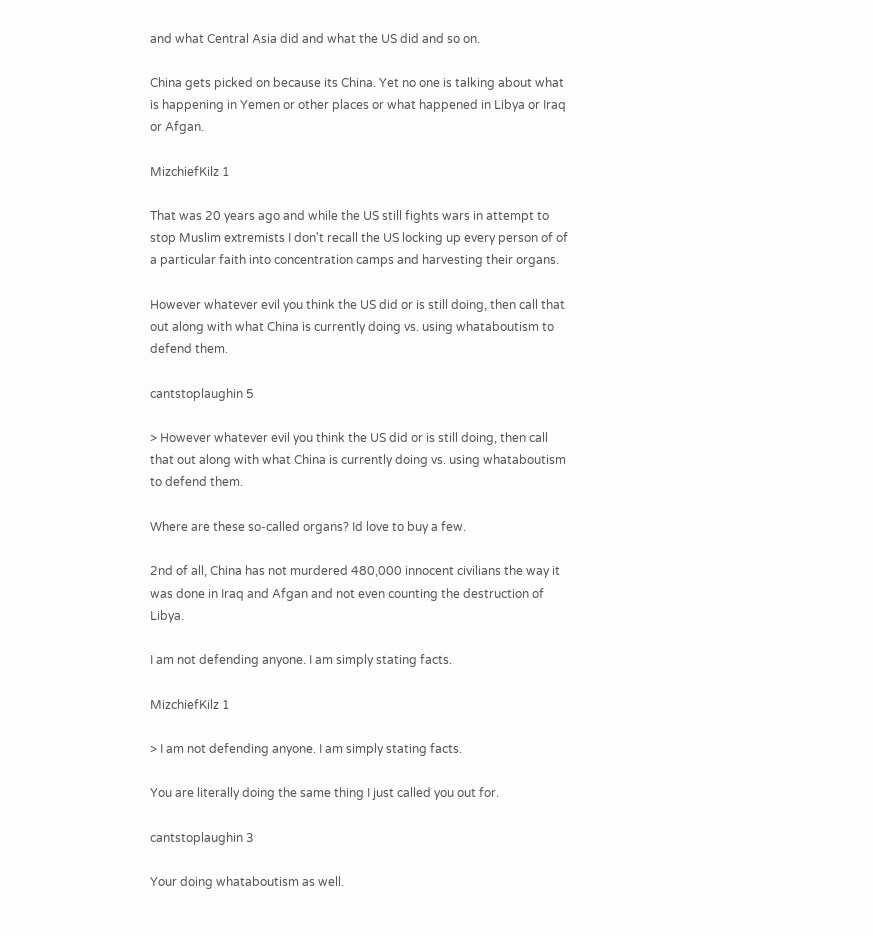and what Central Asia did and what the US did and so on.

China gets picked on because its China. Yet no one is talking about what is happening in Yemen or other places or what happened in Libya or Iraq or Afgan.

MizchiefKilz 1

That was 20 years ago and while the US still fights wars in attempt to stop Muslim extremists I don't recall the US locking up every person of of a particular faith into concentration camps and harvesting their organs.

However whatever evil you think the US did or is still doing, then call that out along with what China is currently doing vs. using whataboutism to defend them.

cantstoplaughin 5

> However whatever evil you think the US did or is still doing, then call that out along with what China is currently doing vs. using whataboutism to defend them.

Where are these so-called organs? Id love to buy a few.

2nd of all, China has not murdered 480,000 innocent civilians the way it was done in Iraq and Afgan and not even counting the destruction of Libya.

I am not defending anyone. I am simply stating facts.

MizchiefKilz 1

> I am not defending anyone. I am simply stating facts.

You are literally doing the same thing I just called you out for.

cantstoplaughin 3

Your doing whataboutism as well.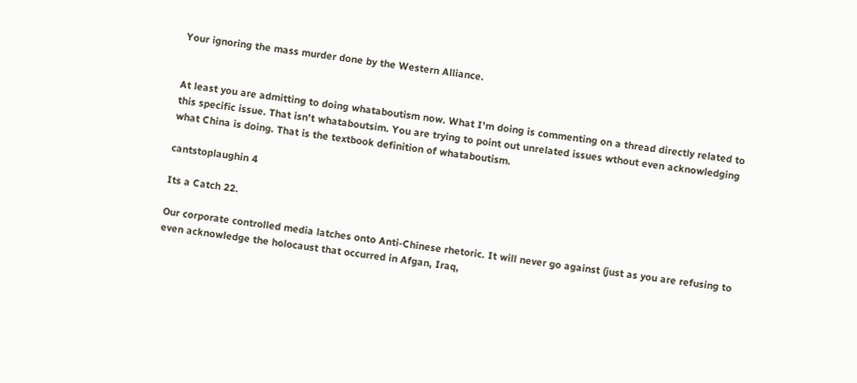Your ignoring the mass murder done by the Western Alliance.


At least you are admitting to doing whataboutism now. What I'm doing is commenting on a thread directly related to this specific issue. That isn't whataboutsim. You are trying to point out unrelated issues wthout even acknowledging what China is doing. That is the textbook definition of whataboutism.

cantstoplaughin 4

Its a Catch 22.

Our corporate controlled media latches onto Anti-Chinese rhetoric. It will never go against (just as you are refusing to even acknowledge the holocaust that occurred in Afgan, Iraq,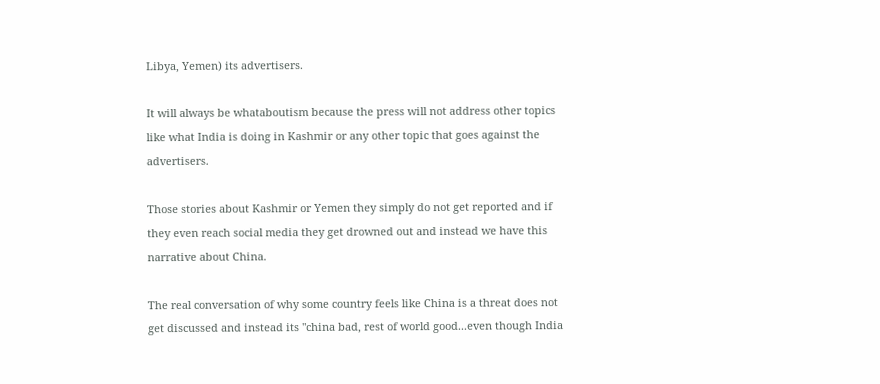Libya, Yemen) its advertisers.

It will always be whataboutism because the press will not address other topics like what India is doing in Kashmir or any other topic that goes against the advertisers.

Those stories about Kashmir or Yemen they simply do not get reported and if they even reach social media they get drowned out and instead we have this narrative about China.

The real conversation of why some country feels like China is a threat does not get discussed and instead its "china bad, rest of world good...even though India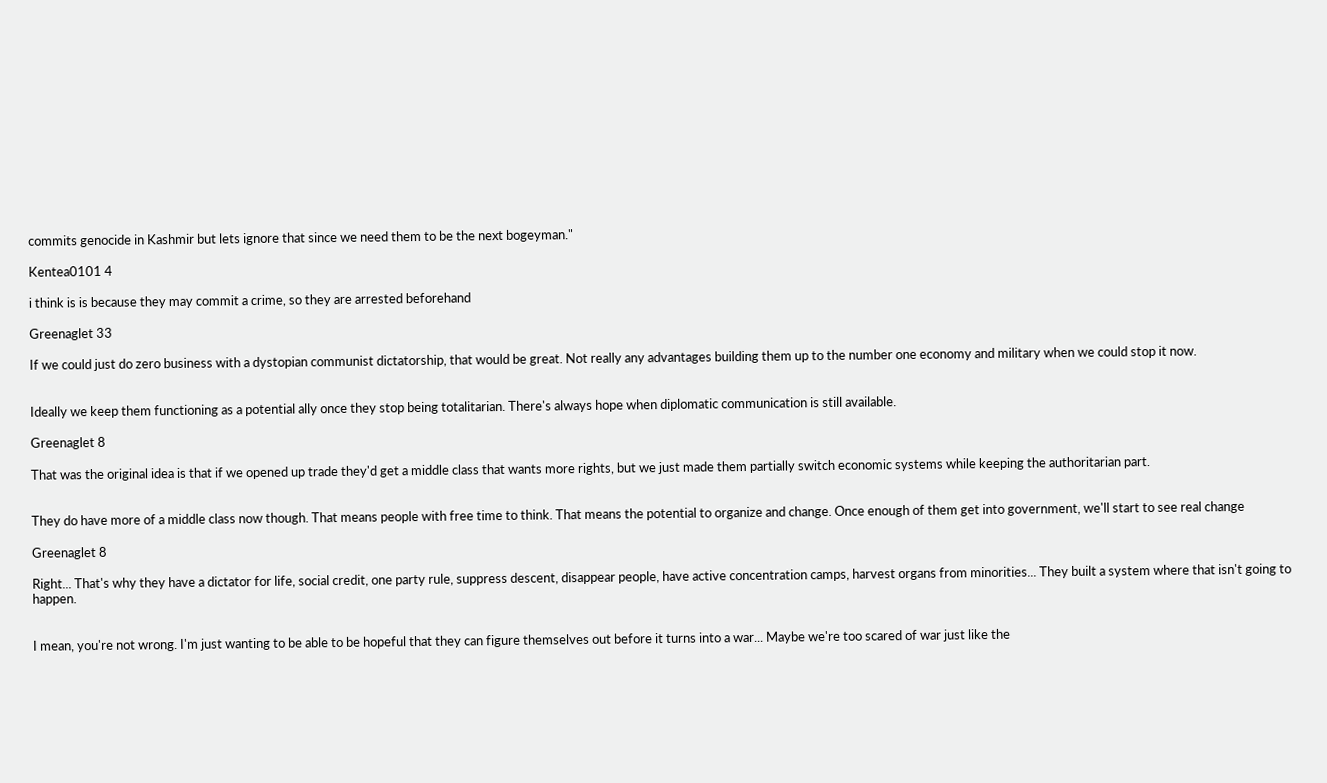commits genocide in Kashmir but lets ignore that since we need them to be the next bogeyman."

Kentea0101 4

i think is is because they may commit a crime, so they are arrested beforehand

Greenaglet 33

If we could just do zero business with a dystopian communist dictatorship, that would be great. Not really any advantages building them up to the number one economy and military when we could stop it now.


Ideally we keep them functioning as a potential ally once they stop being totalitarian. There's always hope when diplomatic communication is still available.

Greenaglet 8

That was the original idea is that if we opened up trade they'd get a middle class that wants more rights, but we just made them partially switch economic systems while keeping the authoritarian part.


They do have more of a middle class now though. That means people with free time to think. That means the potential to organize and change. Once enough of them get into government, we'll start to see real change

Greenaglet 8

Right... That's why they have a dictator for life, social credit, one party rule, suppress descent, disappear people, have active concentration camps, harvest organs from minorities... They built a system where that isn't going to happen.


I mean, you're not wrong. I'm just wanting to be able to be hopeful that they can figure themselves out before it turns into a war... Maybe we're too scared of war just like the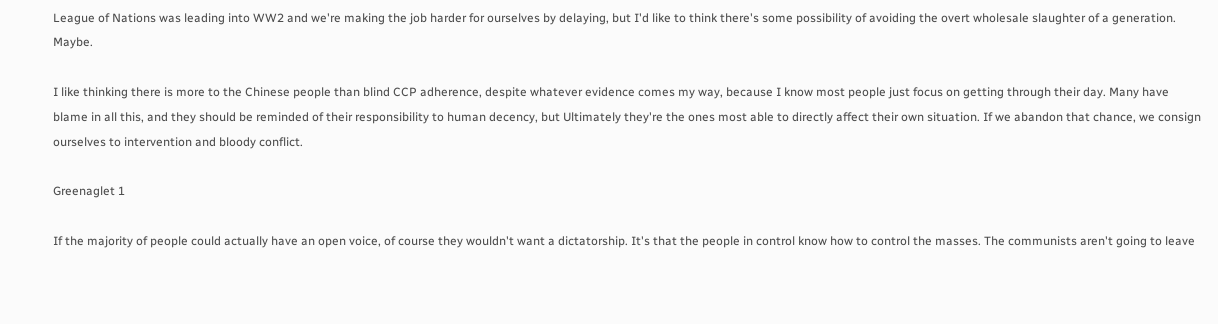League of Nations was leading into WW2 and we're making the job harder for ourselves by delaying, but I'd like to think there's some possibility of avoiding the overt wholesale slaughter of a generation. Maybe.

I like thinking there is more to the Chinese people than blind CCP adherence, despite whatever evidence comes my way, because I know most people just focus on getting through their day. Many have blame in all this, and they should be reminded of their responsibility to human decency, but Ultimately they're the ones most able to directly affect their own situation. If we abandon that chance, we consign ourselves to intervention and bloody conflict.

Greenaglet 1

If the majority of people could actually have an open voice, of course they wouldn't want a dictatorship. It's that the people in control know how to control the masses. The communists aren't going to leave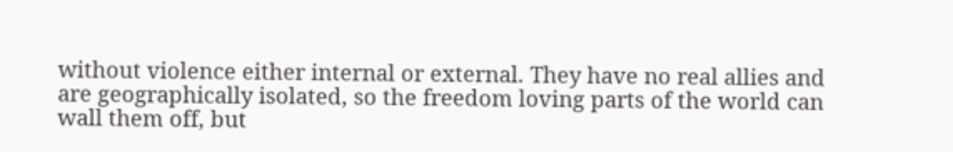without violence either internal or external. They have no real allies and are geographically isolated, so the freedom loving parts of the world can wall them off, but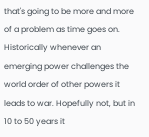that's going to be more and more of a problem as time goes on. Historically whenever an emerging power challenges the world order of other powers it leads to war. Hopefully not, but in 10 to 50 years it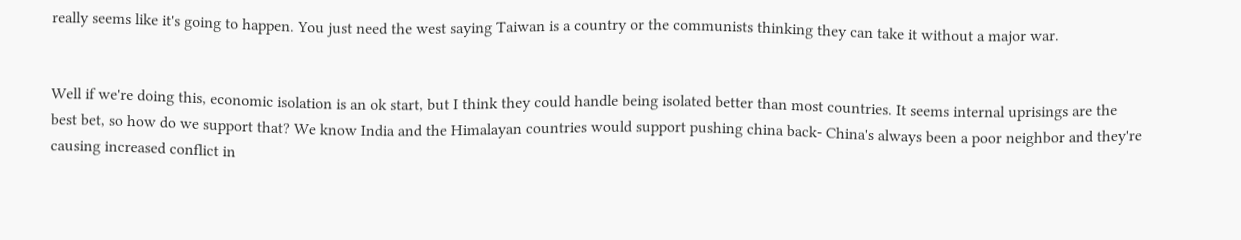really seems like it's going to happen. You just need the west saying Taiwan is a country or the communists thinking they can take it without a major war.


Well if we're doing this, economic isolation is an ok start, but I think they could handle being isolated better than most countries. It seems internal uprisings are the best bet, so how do we support that? We know India and the Himalayan countries would support pushing china back- China's always been a poor neighbor and they're causing increased conflict in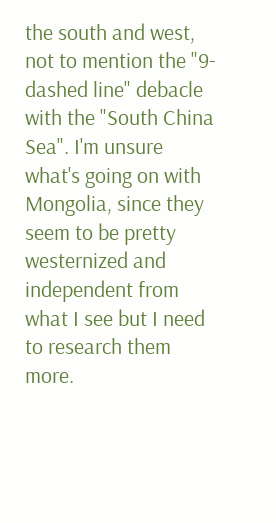the south and west, not to mention the "9-dashed line" debacle with the "South China Sea". I'm unsure what's going on with Mongolia, since they seem to be pretty westernized and independent from what I see but I need to research them more.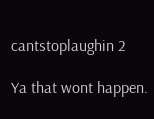cantstoplaughin 2

Ya that wont happen.